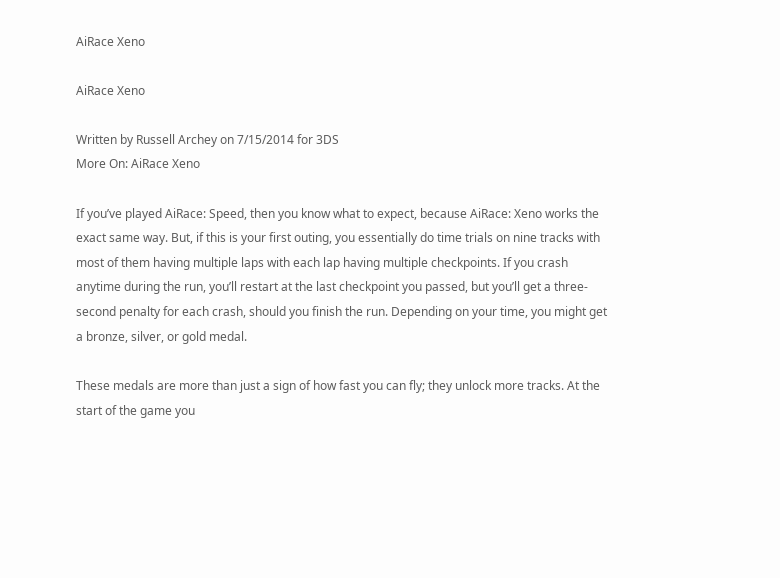AiRace Xeno

AiRace Xeno

Written by Russell Archey on 7/15/2014 for 3DS
More On: AiRace Xeno

If you’ve played AiRace: Speed, then you know what to expect, because AiRace: Xeno works the exact same way. But, if this is your first outing, you essentially do time trials on nine tracks with most of them having multiple laps with each lap having multiple checkpoints. If you crash anytime during the run, you’ll restart at the last checkpoint you passed, but you’ll get a three-second penalty for each crash, should you finish the run. Depending on your time, you might get a bronze, silver, or gold medal.

These medals are more than just a sign of how fast you can fly; they unlock more tracks. At the start of the game you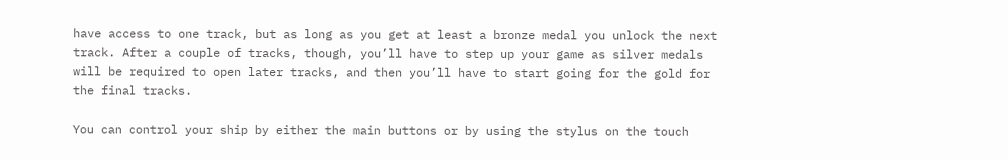have access to one track, but as long as you get at least a bronze medal you unlock the next track. After a couple of tracks, though, you’ll have to step up your game as silver medals will be required to open later tracks, and then you’ll have to start going for the gold for the final tracks.

You can control your ship by either the main buttons or by using the stylus on the touch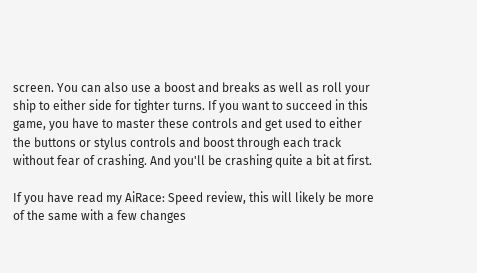screen. You can also use a boost and breaks as well as roll your ship to either side for tighter turns. If you want to succeed in this game, you have to master these controls and get used to either the buttons or stylus controls and boost through each track without fear of crashing. And you'll be crashing quite a bit at first.

If you have read my AiRace: Speed review, this will likely be more of the same with a few changes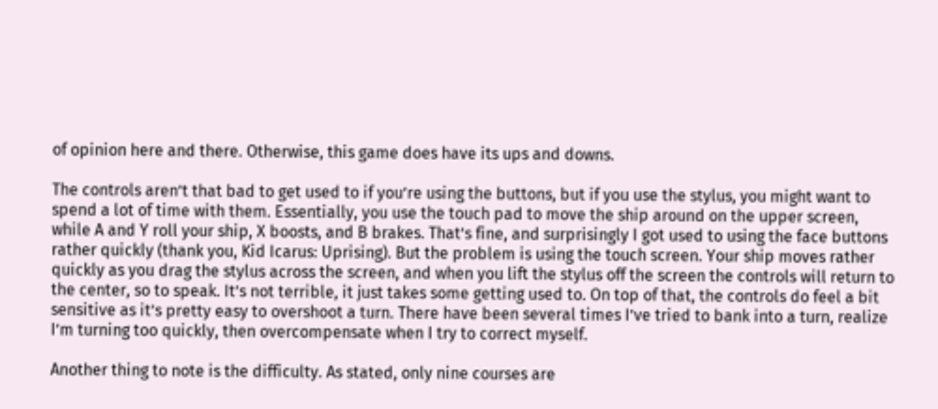of opinion here and there. Otherwise, this game does have its ups and downs.

The controls aren’t that bad to get used to if you’re using the buttons, but if you use the stylus, you might want to spend a lot of time with them. Essentially, you use the touch pad to move the ship around on the upper screen, while A and Y roll your ship, X boosts, and B brakes. That’s fine, and surprisingly I got used to using the face buttons rather quickly (thank you, Kid Icarus: Uprising). But the problem is using the touch screen. Your ship moves rather quickly as you drag the stylus across the screen, and when you lift the stylus off the screen the controls will return to the center, so to speak. It’s not terrible, it just takes some getting used to. On top of that, the controls do feel a bit sensitive as it’s pretty easy to overshoot a turn. There have been several times I’ve tried to bank into a turn, realize I’m turning too quickly, then overcompensate when I try to correct myself.

Another thing to note is the difficulty. As stated, only nine courses are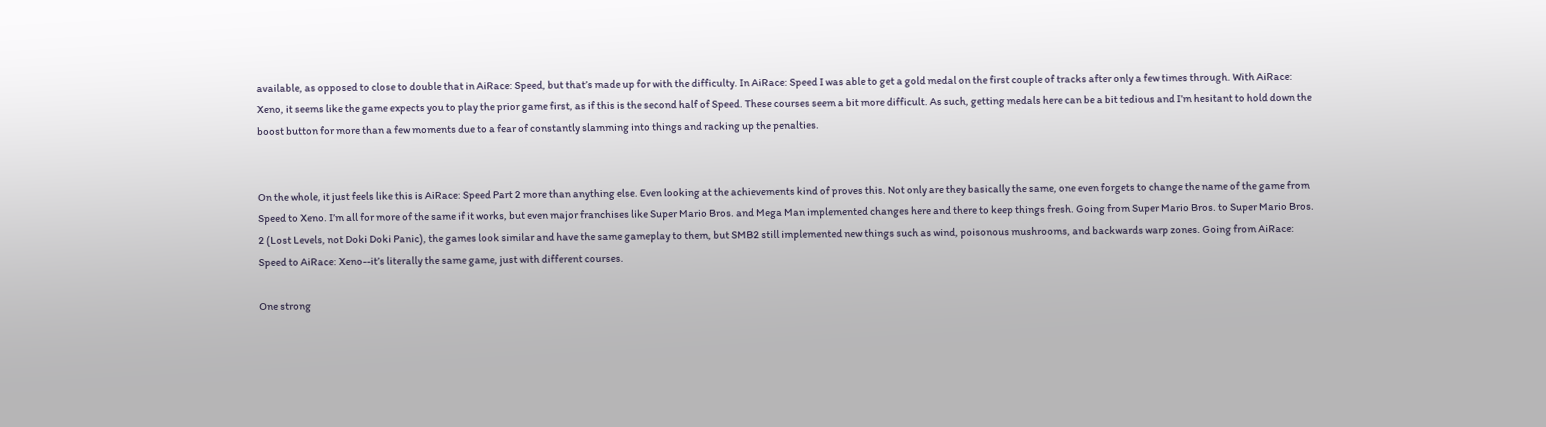available, as opposed to close to double that in AiRace: Speed, but that’s made up for with the difficulty. In AiRace: Speed I was able to get a gold medal on the first couple of tracks after only a few times through. With AiRace: Xeno, it seems like the game expects you to play the prior game first, as if this is the second half of Speed. These courses seem a bit more difficult. As such, getting medals here can be a bit tedious and I’m hesitant to hold down the boost button for more than a few moments due to a fear of constantly slamming into things and racking up the penalties.


On the whole, it just feels like this is AiRace: Speed Part 2 more than anything else. Even looking at the achievements kind of proves this. Not only are they basically the same, one even forgets to change the name of the game from Speed to Xeno. I’m all for more of the same if it works, but even major franchises like Super Mario Bros. and Mega Man implemented changes here and there to keep things fresh. Going from Super Mario Bros. to Super Mario Bros. 2 (Lost Levels, not Doki Doki Panic), the games look similar and have the same gameplay to them, but SMB2 still implemented new things such as wind, poisonous mushrooms, and backwards warp zones. Going from AiRace: Speed to AiRace: Xeno--it’s literally the same game, just with different courses.

One strong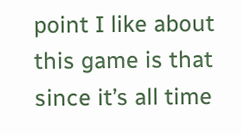point I like about this game is that since it’s all time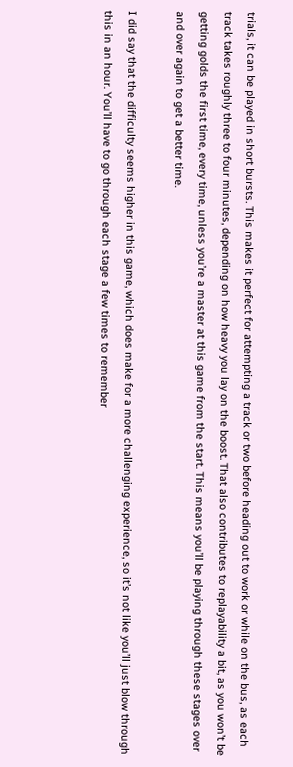trials, it can be played in short bursts. This makes it perfect for attempting a track or two before heading out to work or while on the bus, as each track takes roughly three to four minutes, depending on how heavy you lay on the boost. That also contributes to replayability a bit, as you won’t be getting golds the first time, every time, unless you’re a master at this game from the start. This means you’ll be playing through these stages over and over again to get a better time.

I did say that the difficulty seems higher in this game, which does make for a more challenging experience, so it’s not like you’ll just blow through this in an hour. You’ll have to go through each stage a few times to remember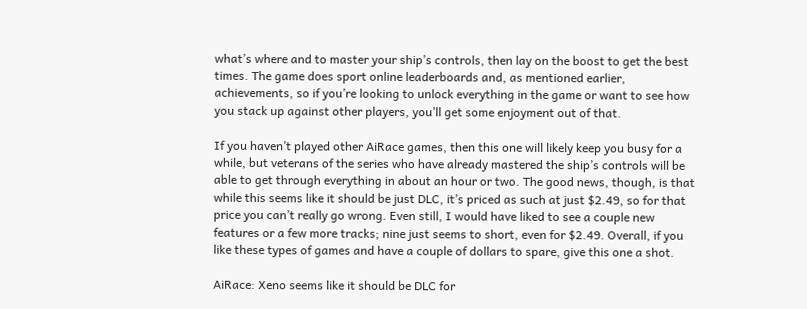what’s where and to master your ship’s controls, then lay on the boost to get the best times. The game does sport online leaderboards and, as mentioned earlier, achievements, so if you’re looking to unlock everything in the game or want to see how you stack up against other players, you’ll get some enjoyment out of that.

If you haven’t played other AiRace games, then this one will likely keep you busy for a while, but veterans of the series who have already mastered the ship’s controls will be able to get through everything in about an hour or two. The good news, though, is that while this seems like it should be just DLC, it’s priced as such at just $2.49, so for that price you can’t really go wrong. Even still, I would have liked to see a couple new features or a few more tracks; nine just seems to short, even for $2.49. Overall, if you like these types of games and have a couple of dollars to spare, give this one a shot.

AiRace: Xeno seems like it should be DLC for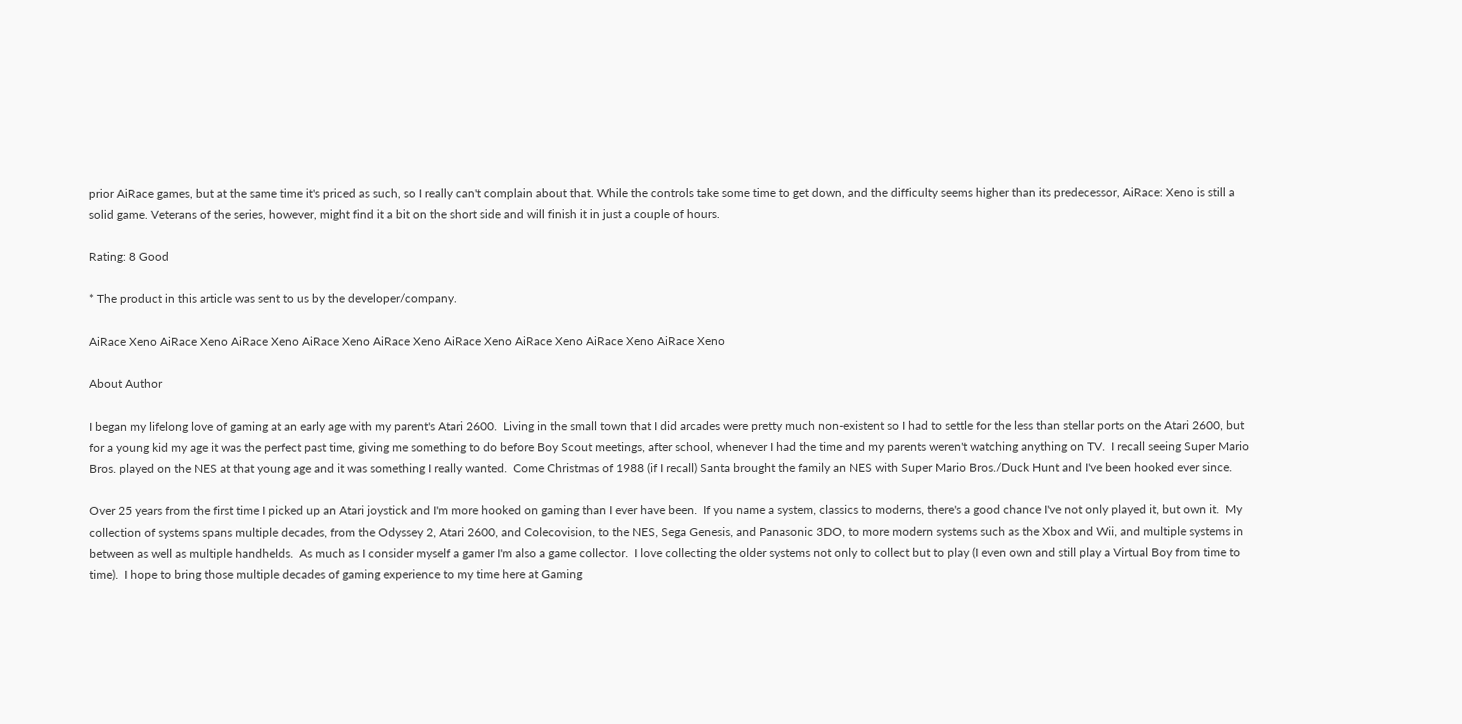prior AiRace games, but at the same time it's priced as such, so I really can't complain about that. While the controls take some time to get down, and the difficulty seems higher than its predecessor, AiRace: Xeno is still a solid game. Veterans of the series, however, might find it a bit on the short side and will finish it in just a couple of hours.

Rating: 8 Good

* The product in this article was sent to us by the developer/company.

AiRace Xeno AiRace Xeno AiRace Xeno AiRace Xeno AiRace Xeno AiRace Xeno AiRace Xeno AiRace Xeno AiRace Xeno

About Author

I began my lifelong love of gaming at an early age with my parent's Atari 2600.  Living in the small town that I did arcades were pretty much non-existent so I had to settle for the less than stellar ports on the Atari 2600, but for a young kid my age it was the perfect past time, giving me something to do before Boy Scout meetings, after school, whenever I had the time and my parents weren't watching anything on TV.  I recall seeing Super Mario Bros. played on the NES at that young age and it was something I really wanted.  Come Christmas of 1988 (if I recall) Santa brought the family an NES with Super Mario Bros./Duck Hunt and I've been hooked ever since.

Over 25 years from the first time I picked up an Atari joystick and I'm more hooked on gaming than I ever have been.  If you name a system, classics to moderns, there's a good chance I've not only played it, but own it.  My collection of systems spans multiple decades, from the Odyssey 2, Atari 2600, and Colecovision, to the NES, Sega Genesis, and Panasonic 3DO, to more modern systems such as the Xbox and Wii, and multiple systems in between as well as multiple handhelds.  As much as I consider myself a gamer I'm also a game collector.  I love collecting the older systems not only to collect but to play (I even own and still play a Virtual Boy from time to time).  I hope to bring those multiple decades of gaming experience to my time here at Gaming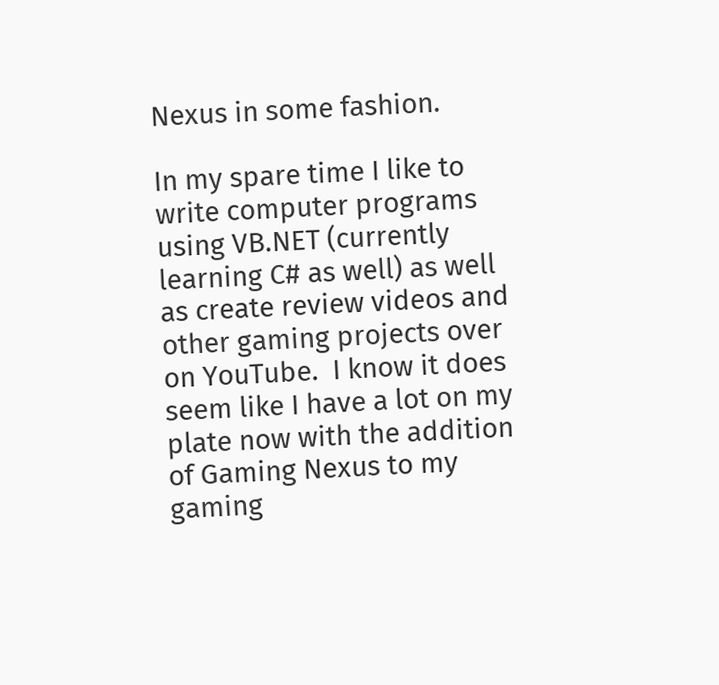Nexus in some fashion.

In my spare time I like to write computer programs using VB.NET (currently learning C# as well) as well as create review videos and other gaming projects over on YouTube.  I know it does seem like I have a lot on my plate now with the addition of Gaming Nexus to my gaming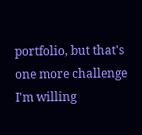portfolio, but that's one more challenge I'm willing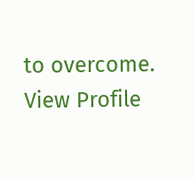to overcome.
View Profile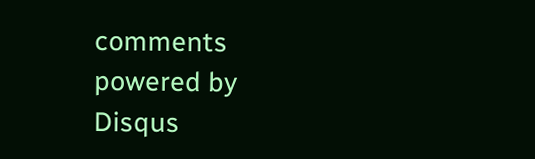comments powered by Disqus